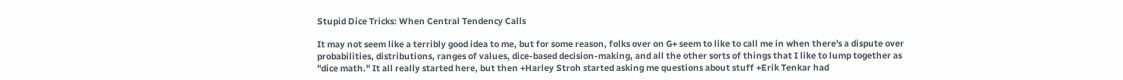Stupid Dice Tricks: When Central Tendency Calls

It may not seem like a terribly good idea to me, but for some reason, folks over on G+ seem to like to call me in when there's a dispute over probabilities, distributions, ranges of values, dice-based decision-making, and all the other sorts of things that I like to lump together as "dice math." It all really started here, but then +Harley Stroh started asking me questions about stuff +Erik Tenkar had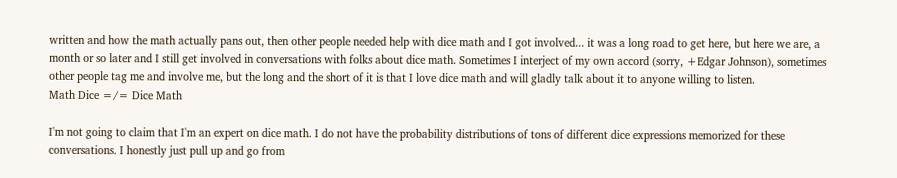written and how the math actually pans out, then other people needed help with dice math and I got involved... it was a long road to get here, but here we are, a month or so later and I still get involved in conversations with folks about dice math. Sometimes I interject of my own accord (sorry, +Edgar Johnson), sometimes other people tag me and involve me, but the long and the short of it is that I love dice math and will gladly talk about it to anyone willing to listen.
Math Dice =/= Dice Math

I'm not going to claim that I'm an expert on dice math. I do not have the probability distributions of tons of different dice expressions memorized for these conversations. I honestly just pull up and go from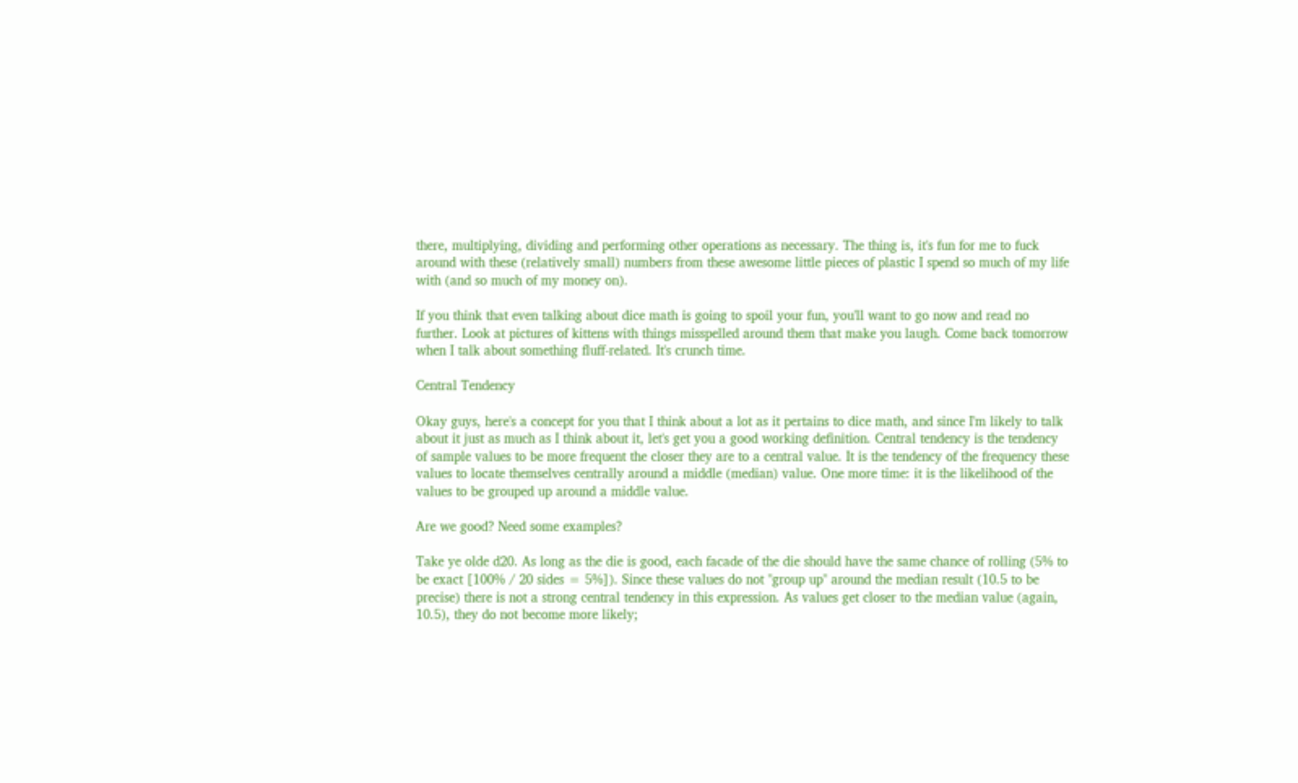there, multiplying, dividing and performing other operations as necessary. The thing is, it's fun for me to fuck around with these (relatively small) numbers from these awesome little pieces of plastic I spend so much of my life with (and so much of my money on).

If you think that even talking about dice math is going to spoil your fun, you'll want to go now and read no further. Look at pictures of kittens with things misspelled around them that make you laugh. Come back tomorrow when I talk about something fluff-related. It's crunch time.

Central Tendency

Okay guys, here's a concept for you that I think about a lot as it pertains to dice math, and since I'm likely to talk about it just as much as I think about it, let's get you a good working definition. Central tendency is the tendency of sample values to be more frequent the closer they are to a central value. It is the tendency of the frequency these values to locate themselves centrally around a middle (median) value. One more time: it is the likelihood of the values to be grouped up around a middle value.

Are we good? Need some examples?

Take ye olde d20. As long as the die is good, each facade of the die should have the same chance of rolling (5% to be exact [100% / 20 sides = 5%]). Since these values do not "group up" around the median result (10.5 to be precise) there is not a strong central tendency in this expression. As values get closer to the median value (again, 10.5), they do not become more likely;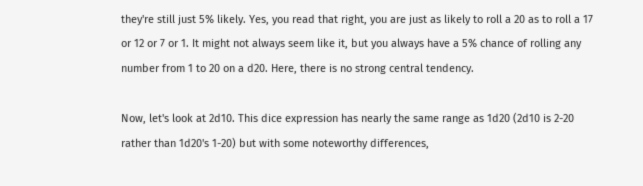they're still just 5% likely. Yes, you read that right, you are just as likely to roll a 20 as to roll a 17 or 12 or 7 or 1. It might not always seem like it, but you always have a 5% chance of rolling any number from 1 to 20 on a d20. Here, there is no strong central tendency.

Now, let's look at 2d10. This dice expression has nearly the same range as 1d20 (2d10 is 2-20 rather than 1d20's 1-20) but with some noteworthy differences,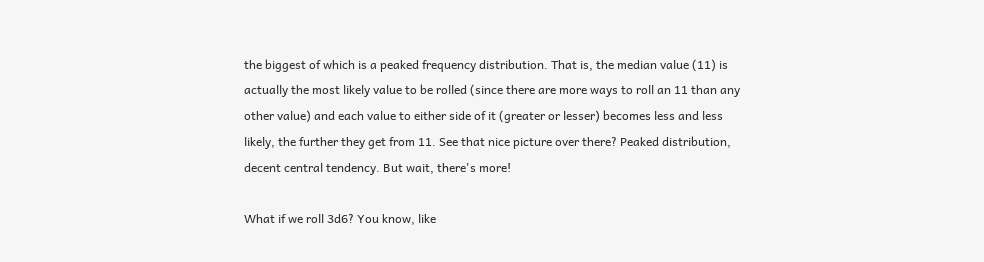the biggest of which is a peaked frequency distribution. That is, the median value (11) is actually the most likely value to be rolled (since there are more ways to roll an 11 than any other value) and each value to either side of it (greater or lesser) becomes less and less likely, the further they get from 11. See that nice picture over there? Peaked distribution, decent central tendency. But wait, there's more!

What if we roll 3d6? You know, like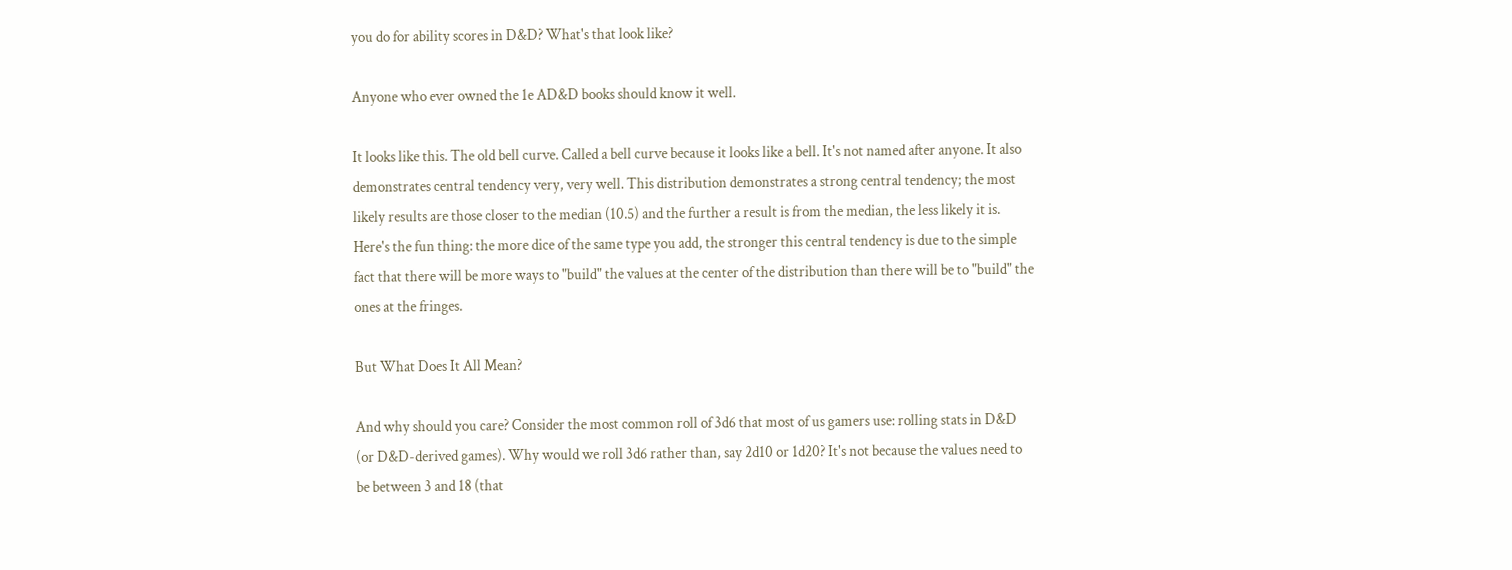you do for ability scores in D&D? What's that look like?

Anyone who ever owned the 1e AD&D books should know it well.

It looks like this. The old bell curve. Called a bell curve because it looks like a bell. It's not named after anyone. It also demonstrates central tendency very, very well. This distribution demonstrates a strong central tendency; the most likely results are those closer to the median (10.5) and the further a result is from the median, the less likely it is. Here's the fun thing: the more dice of the same type you add, the stronger this central tendency is due to the simple fact that there will be more ways to "build" the values at the center of the distribution than there will be to "build" the ones at the fringes.

But What Does It All Mean?

And why should you care? Consider the most common roll of 3d6 that most of us gamers use: rolling stats in D&D (or D&D-derived games). Why would we roll 3d6 rather than, say 2d10 or 1d20? It's not because the values need to be between 3 and 18 (that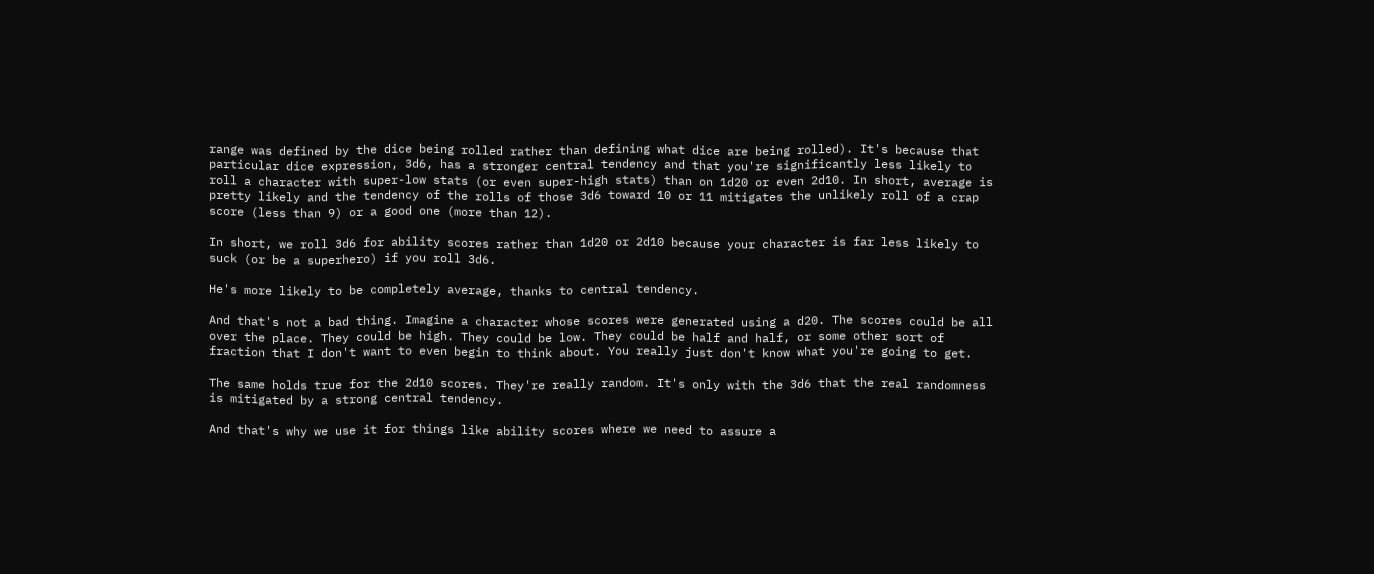range was defined by the dice being rolled rather than defining what dice are being rolled). It's because that particular dice expression, 3d6, has a stronger central tendency and that you're significantly less likely to roll a character with super-low stats (or even super-high stats) than on 1d20 or even 2d10. In short, average is pretty likely and the tendency of the rolls of those 3d6 toward 10 or 11 mitigates the unlikely roll of a crap score (less than 9) or a good one (more than 12).

In short, we roll 3d6 for ability scores rather than 1d20 or 2d10 because your character is far less likely to suck (or be a superhero) if you roll 3d6.

He's more likely to be completely average, thanks to central tendency.

And that's not a bad thing. Imagine a character whose scores were generated using a d20. The scores could be all over the place. They could be high. They could be low. They could be half and half, or some other sort of fraction that I don't want to even begin to think about. You really just don't know what you're going to get.

The same holds true for the 2d10 scores. They're really random. It's only with the 3d6 that the real randomness is mitigated by a strong central tendency.

And that's why we use it for things like ability scores where we need to assure a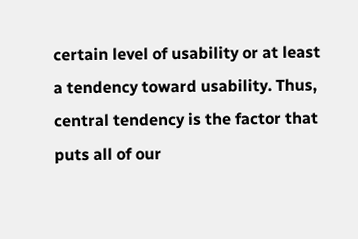certain level of usability or at least a tendency toward usability. Thus, central tendency is the factor that puts all of our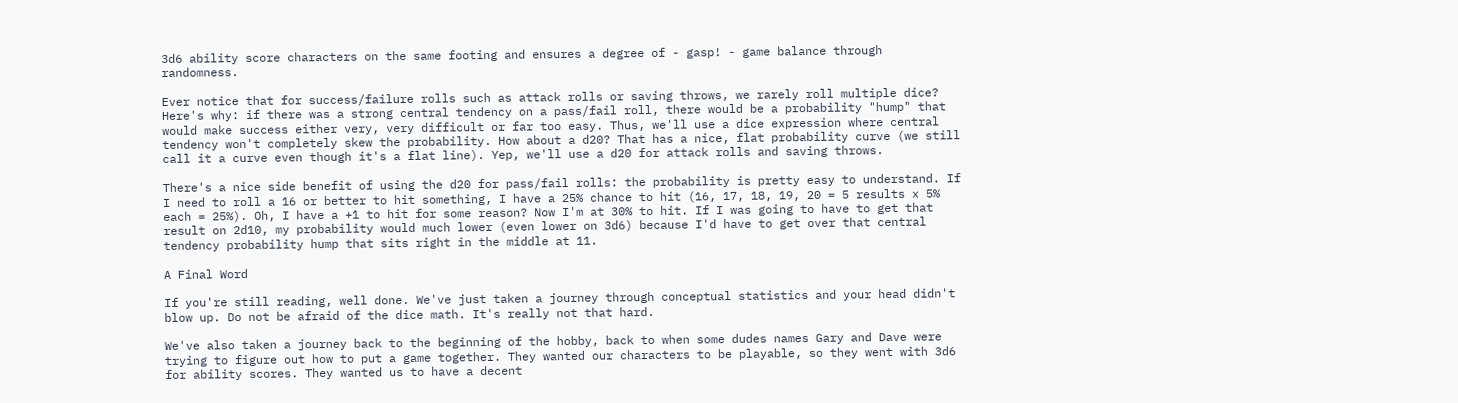3d6 ability score characters on the same footing and ensures a degree of - gasp! - game balance through randomness.

Ever notice that for success/failure rolls such as attack rolls or saving throws, we rarely roll multiple dice? Here's why: if there was a strong central tendency on a pass/fail roll, there would be a probability "hump" that would make success either very, very difficult or far too easy. Thus, we'll use a dice expression where central tendency won't completely skew the probability. How about a d20? That has a nice, flat probability curve (we still call it a curve even though it's a flat line). Yep, we'll use a d20 for attack rolls and saving throws.

There's a nice side benefit of using the d20 for pass/fail rolls: the probability is pretty easy to understand. If I need to roll a 16 or better to hit something, I have a 25% chance to hit (16, 17, 18, 19, 20 = 5 results x 5% each = 25%). Oh, I have a +1 to hit for some reason? Now I'm at 30% to hit. If I was going to have to get that result on 2d10, my probability would much lower (even lower on 3d6) because I'd have to get over that central tendency probability hump that sits right in the middle at 11.

A Final Word

If you're still reading, well done. We've just taken a journey through conceptual statistics and your head didn't blow up. Do not be afraid of the dice math. It's really not that hard.

We've also taken a journey back to the beginning of the hobby, back to when some dudes names Gary and Dave were trying to figure out how to put a game together. They wanted our characters to be playable, so they went with 3d6 for ability scores. They wanted us to have a decent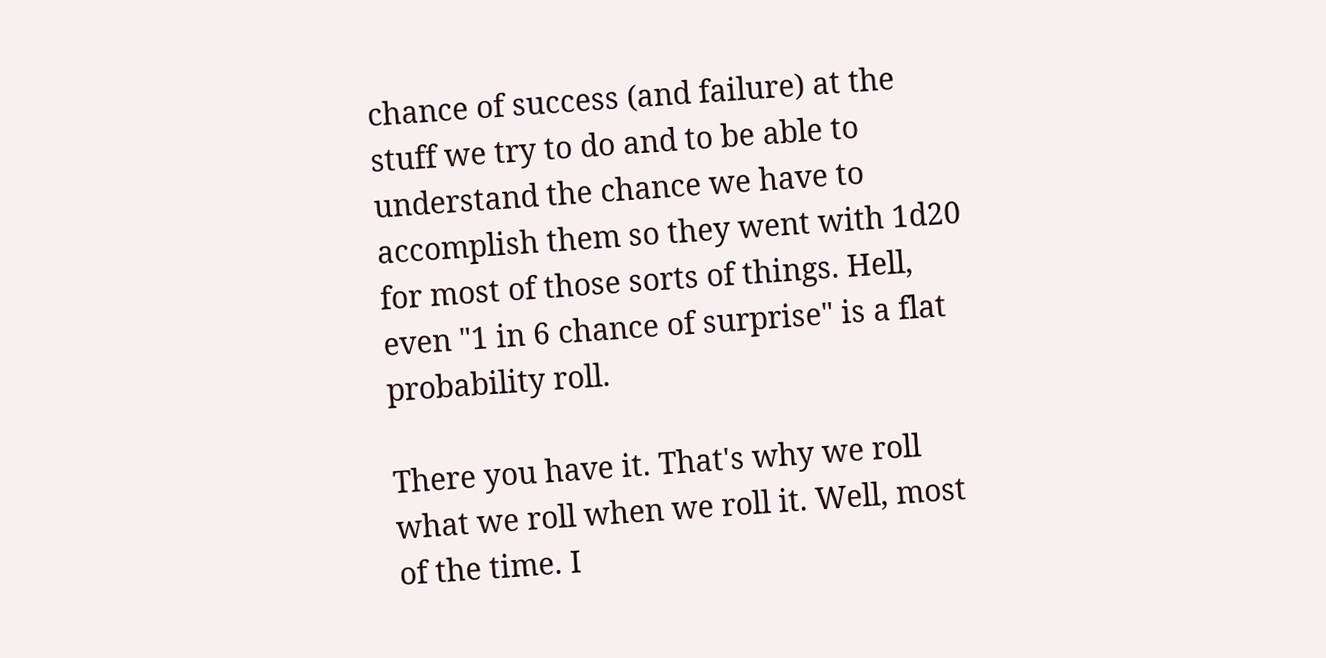chance of success (and failure) at the stuff we try to do and to be able to understand the chance we have to accomplish them so they went with 1d20 for most of those sorts of things. Hell, even "1 in 6 chance of surprise" is a flat probability roll.

There you have it. That's why we roll what we roll when we roll it. Well, most of the time. I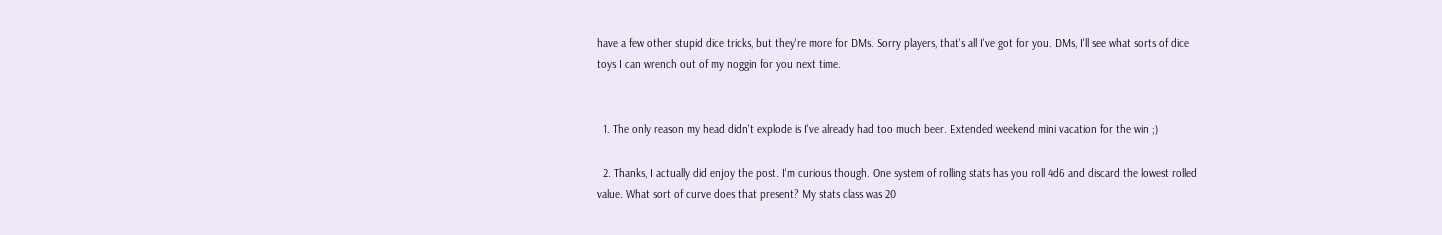have a few other stupid dice tricks, but they're more for DMs. Sorry players, that's all I've got for you. DMs, I'll see what sorts of dice toys I can wrench out of my noggin for you next time.


  1. The only reason my head didn't explode is I've already had too much beer. Extended weekend mini vacation for the win ;)

  2. Thanks, I actually did enjoy the post. I'm curious though. One system of rolling stats has you roll 4d6 and discard the lowest rolled value. What sort of curve does that present? My stats class was 20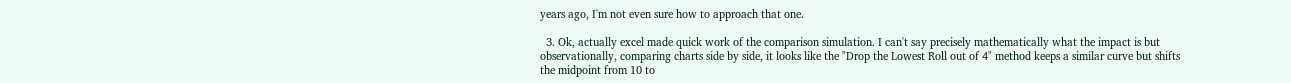years ago, I'm not even sure how to approach that one.

  3. Ok, actually excel made quick work of the comparison simulation. I can't say precisely mathematically what the impact is but observationally, comparing charts side by side, it looks like the "Drop the Lowest Roll out of 4" method keeps a similar curve but shifts the midpoint from 10 to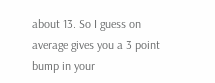about 13. So I guess on average gives you a 3 point bump in your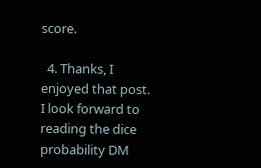score.

  4. Thanks, I enjoyed that post. I look forward to reading the dice probability DM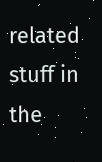related stuff in the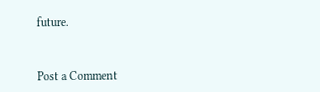future.


Post a Comment